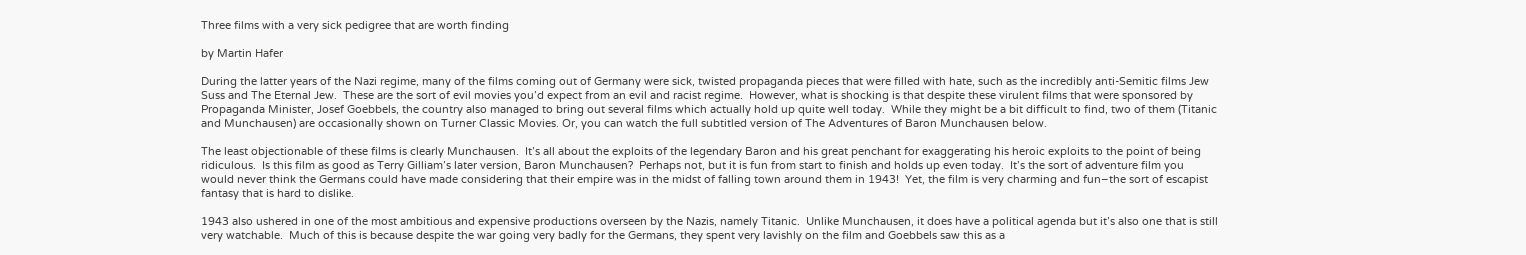Three films with a very sick pedigree that are worth finding

by Martin Hafer

During the latter years of the Nazi regime, many of the films coming out of Germany were sick, twisted propaganda pieces that were filled with hate, such as the incredibly anti-Semitic films Jew Suss and The Eternal Jew.  These are the sort of evil movies you’d expect from an evil and racist regime.  However, what is shocking is that despite these virulent films that were sponsored by Propaganda Minister, Josef Goebbels, the country also managed to bring out several films which actually hold up quite well today.  While they might be a bit difficult to find, two of them (Titanic and Munchausen) are occasionally shown on Turner Classic Movies. Or, you can watch the full subtitled version of The Adventures of Baron Munchausen below.

The least objectionable of these films is clearly Munchausen.  It’s all about the exploits of the legendary Baron and his great penchant for exaggerating his heroic exploits to the point of being ridiculous.  Is this film as good as Terry Gilliam’s later version, Baron Munchausen?  Perhaps not, but it is fun from start to finish and holds up even today.  It’s the sort of adventure film you would never think the Germans could have made considering that their empire was in the midst of falling town around them in 1943!  Yet, the film is very charming and fun–the sort of escapist fantasy that is hard to dislike.

1943 also ushered in one of the most ambitious and expensive productions overseen by the Nazis, namely Titanic.  Unlike Munchausen, it does have a political agenda but it’s also one that is still very watchable.  Much of this is because despite the war going very badly for the Germans, they spent very lavishly on the film and Goebbels saw this as a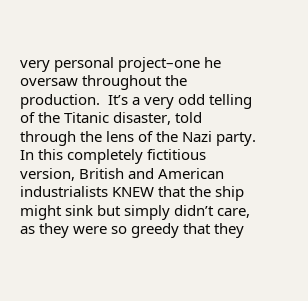very personal project–one he oversaw throughout the production.  It’s a very odd telling of the Titanic disaster, told through the lens of the Nazi party.  In this completely fictitious version, British and American industrialists KNEW that the ship might sink but simply didn’t care, as they were so greedy that they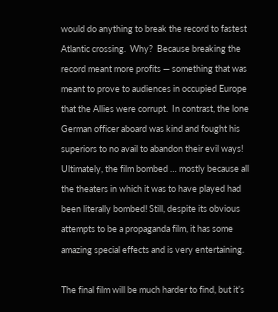would do anything to break the record to fastest Atlantic crossing.  Why?  Because breaking the record meant more profits — something that was meant to prove to audiences in occupied Europe that the Allies were corrupt.  In contrast, the lone German officer aboard was kind and fought his superiors to no avail to abandon their evil ways!  Ultimately, the film bombed … mostly because all the theaters in which it was to have played had been literally bombed! Still, despite its obvious attempts to be a propaganda film, it has some amazing special effects and is very entertaining.

The final film will be much harder to find, but it’s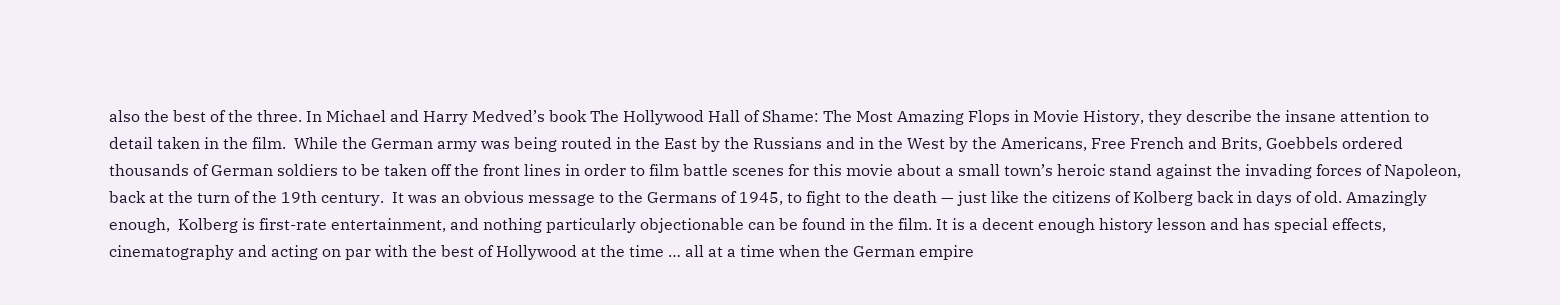also the best of the three. In Michael and Harry Medved’s book The Hollywood Hall of Shame: The Most Amazing Flops in Movie History, they describe the insane attention to detail taken in the film.  While the German army was being routed in the East by the Russians and in the West by the Americans, Free French and Brits, Goebbels ordered thousands of German soldiers to be taken off the front lines in order to film battle scenes for this movie about a small town’s heroic stand against the invading forces of Napoleon, back at the turn of the 19th century.  It was an obvious message to the Germans of 1945, to fight to the death — just like the citizens of Kolberg back in days of old. Amazingly enough,  Kolberg is first-rate entertainment, and nothing particularly objectionable can be found in the film. It is a decent enough history lesson and has special effects, cinematography and acting on par with the best of Hollywood at the time … all at a time when the German empire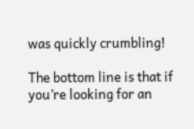was quickly crumbling!

The bottom line is that if you’re looking for an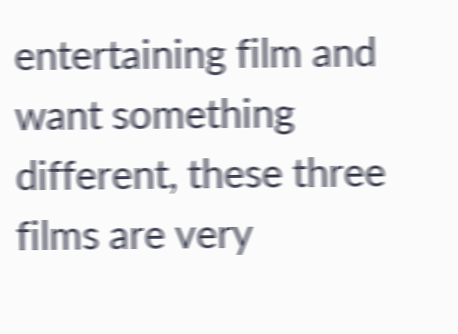entertaining film and want something different, these three films are very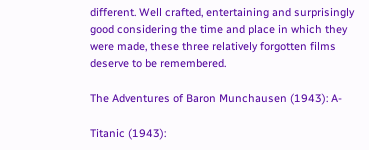different. Well crafted, entertaining and surprisingly good considering the time and place in which they were made, these three relatively forgotten films deserve to be remembered.

The Adventures of Baron Munchausen (1943): A-

Titanic (1943):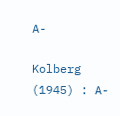A-

Kolberg (1945) : A-